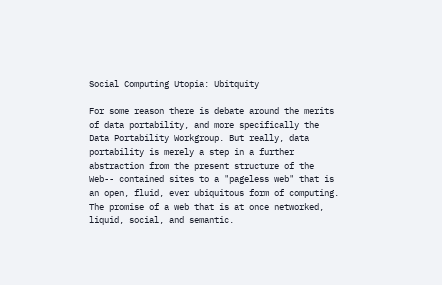Social Computing Utopia: Ubitquity

For some reason there is debate around the merits of data portability, and more specifically the Data Portability Workgroup. But really, data portability is merely a step in a further abstraction from the present structure of the Web-- contained sites to a "pageless web" that is an open, fluid, ever ubiquitous form of computing. The promise of a web that is at once networked, liquid, social, and semantic.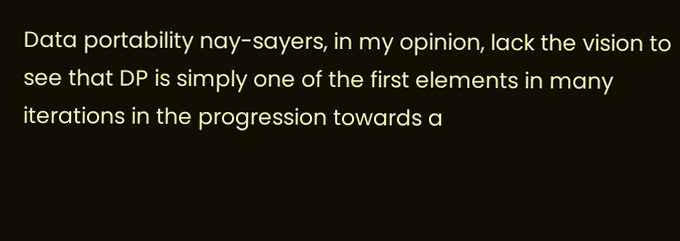Data portability nay-sayers, in my opinion, lack the vision to see that DP is simply one of the first elements in many iterations in the progression towards a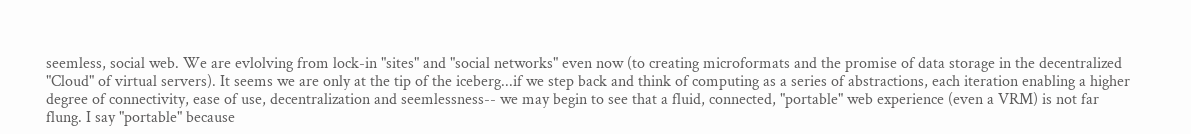seemless, social web. We are evlolving from lock-in "sites" and "social networks" even now (to creating microformats and the promise of data storage in the decentralized "Cloud" of virtual servers). It seems we are only at the tip of the iceberg...if we step back and think of computing as a series of abstractions, each iteration enabling a higher degree of connectivity, ease of use, decentralization and seemlessness-- we may begin to see that a fluid, connected, "portable" web experience (even a VRM) is not far flung. I say "portable" because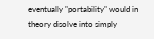eventually "portability" would in theory disolve into simply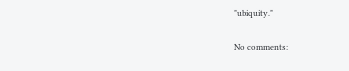"ubiquity."

No comments: